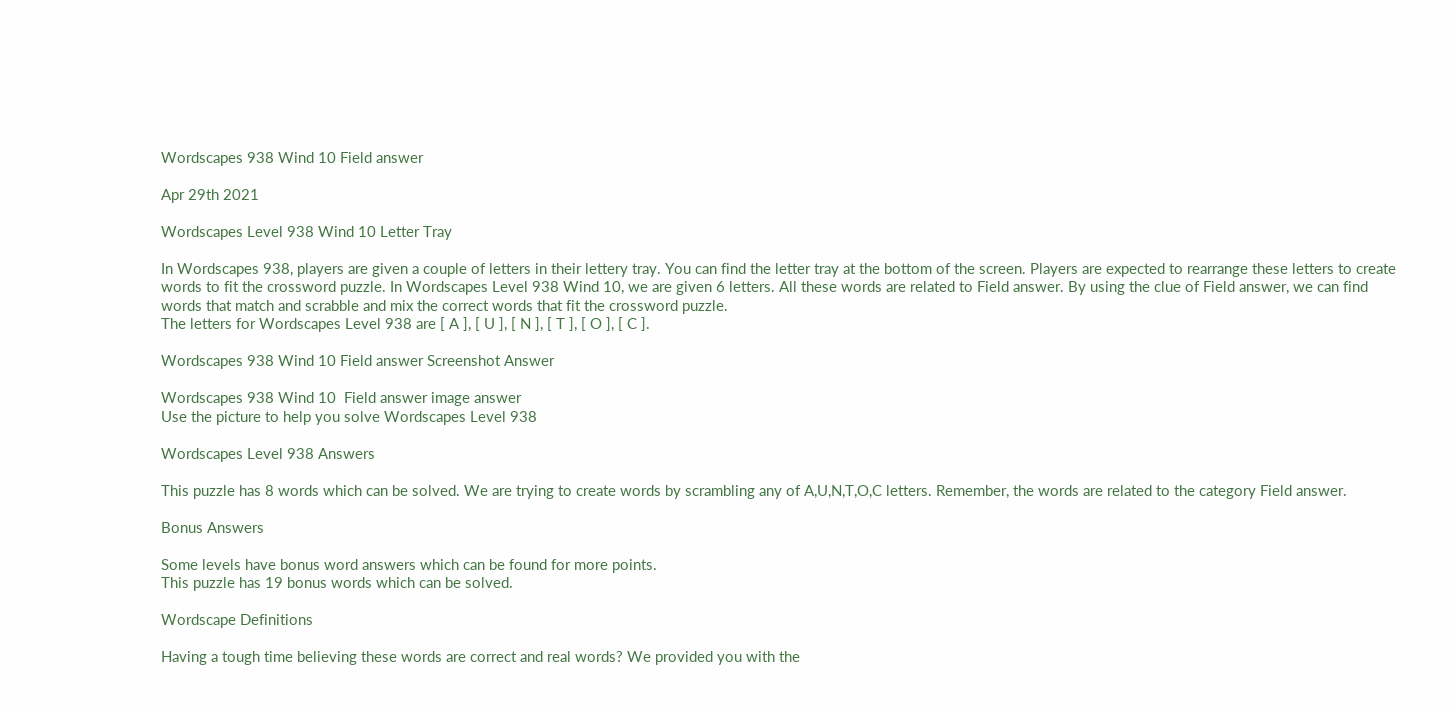Wordscapes 938 Wind 10 Field answer

Apr 29th 2021

Wordscapes Level 938 Wind 10 Letter Tray

In Wordscapes 938, players are given a couple of letters in their lettery tray. You can find the letter tray at the bottom of the screen. Players are expected to rearrange these letters to create words to fit the crossword puzzle. In Wordscapes Level 938 Wind 10, we are given 6 letters. All these words are related to Field answer. By using the clue of Field answer, we can find words that match and scrabble and mix the correct words that fit the crossword puzzle.
The letters for Wordscapes Level 938 are [ A ], [ U ], [ N ], [ T ], [ O ], [ C ].

Wordscapes 938 Wind 10 Field answer Screenshot Answer

Wordscapes 938 Wind 10  Field answer image answer
Use the picture to help you solve Wordscapes Level 938

Wordscapes Level 938 Answers

This puzzle has 8 words which can be solved. We are trying to create words by scrambling any of A,U,N,T,O,C letters. Remember, the words are related to the category Field answer.

Bonus Answers

Some levels have bonus word answers which can be found for more points.
This puzzle has 19 bonus words which can be solved.

Wordscape Definitions

Having a tough time believing these words are correct and real words? We provided you with the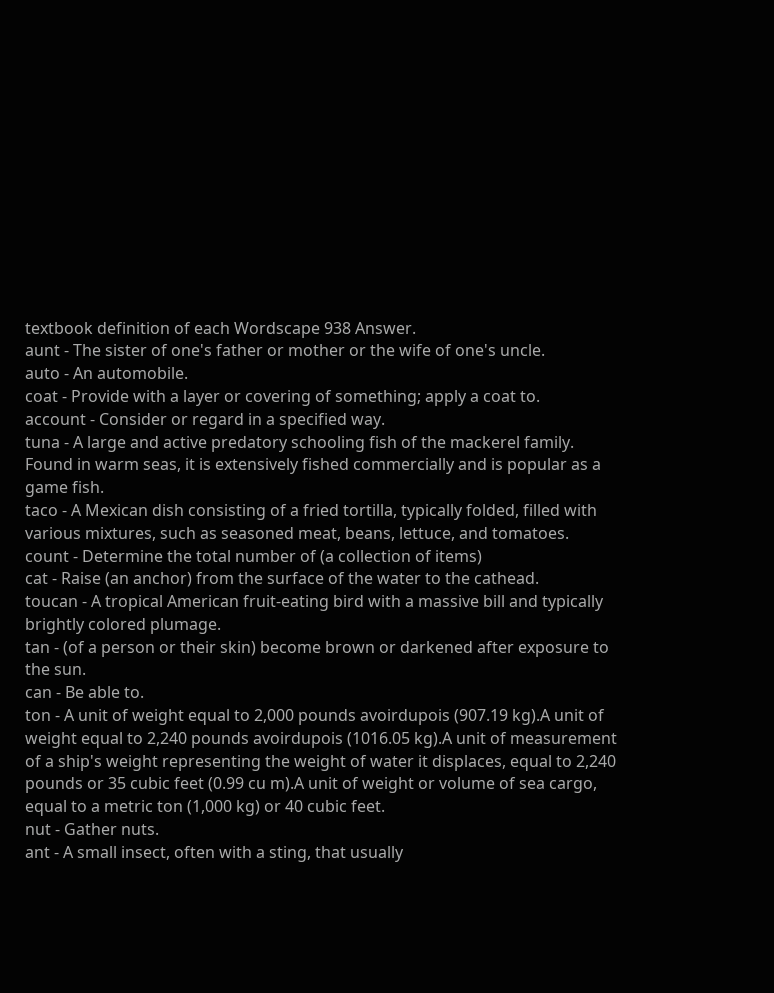textbook definition of each Wordscape 938 Answer.
aunt - The sister of one's father or mother or the wife of one's uncle.
auto - An automobile.
coat - Provide with a layer or covering of something; apply a coat to.
account - Consider or regard in a specified way.
tuna - A large and active predatory schooling fish of the mackerel family. Found in warm seas, it is extensively fished commercially and is popular as a game fish.
taco - A Mexican dish consisting of a fried tortilla, typically folded, filled with various mixtures, such as seasoned meat, beans, lettuce, and tomatoes.
count - Determine the total number of (a collection of items)
cat - Raise (an anchor) from the surface of the water to the cathead.
toucan - A tropical American fruit-eating bird with a massive bill and typically brightly colored plumage.
tan - (of a person or their skin) become brown or darkened after exposure to the sun.
can - Be able to.
ton - A unit of weight equal to 2,000 pounds avoirdupois (907.19 kg).A unit of weight equal to 2,240 pounds avoirdupois (1016.05 kg).A unit of measurement of a ship's weight representing the weight of water it displaces, equal to 2,240 pounds or 35 cubic feet (0.99 cu m).A unit of weight or volume of sea cargo, equal to a metric ton (1,000 kg) or 40 cubic feet.
nut - Gather nuts.
ant - A small insect, often with a sting, that usually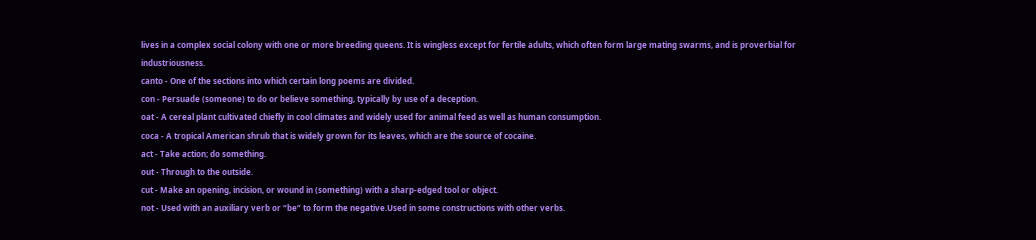lives in a complex social colony with one or more breeding queens. It is wingless except for fertile adults, which often form large mating swarms, and is proverbial for industriousness.
canto - One of the sections into which certain long poems are divided.
con - Persuade (someone) to do or believe something, typically by use of a deception.
oat - A cereal plant cultivated chiefly in cool climates and widely used for animal feed as well as human consumption.
coca - A tropical American shrub that is widely grown for its leaves, which are the source of cocaine.
act - Take action; do something.
out - Through to the outside.
cut - Make an opening, incision, or wound in (something) with a sharp-edged tool or object.
not - Used with an auxiliary verb or “be” to form the negative.Used in some constructions with other verbs.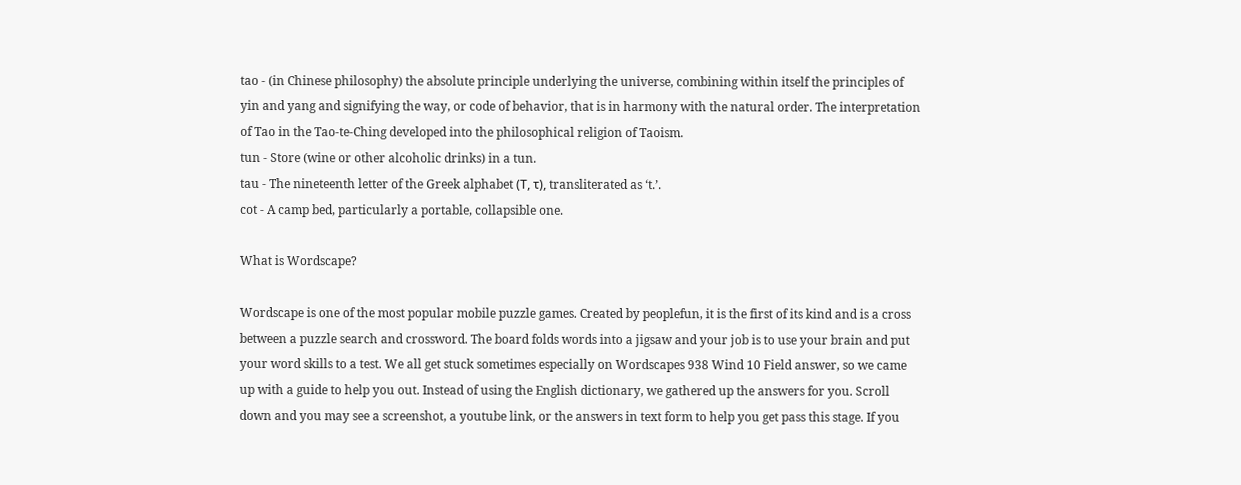tao - (in Chinese philosophy) the absolute principle underlying the universe, combining within itself the principles of yin and yang and signifying the way, or code of behavior, that is in harmony with the natural order. The interpretation of Tao in the Tao-te-Ching developed into the philosophical religion of Taoism.
tun - Store (wine or other alcoholic drinks) in a tun.
tau - The nineteenth letter of the Greek alphabet (Τ, τ), transliterated as ‘t.’.
cot - A camp bed, particularly a portable, collapsible one.

What is Wordscape?

Wordscape is one of the most popular mobile puzzle games. Created by peoplefun, it is the first of its kind and is a cross between a puzzle search and crossword. The board folds words into a jigsaw and your job is to use your brain and put your word skills to a test. We all get stuck sometimes especially on Wordscapes 938 Wind 10 Field answer, so we came up with a guide to help you out. Instead of using the English dictionary, we gathered up the answers for you. Scroll down and you may see a screenshot, a youtube link, or the answers in text form to help you get pass this stage. If you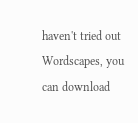haven't tried out Wordscapes, you can download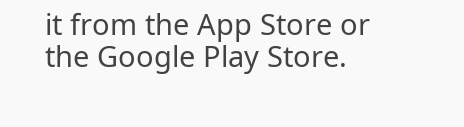it from the App Store or the Google Play Store.